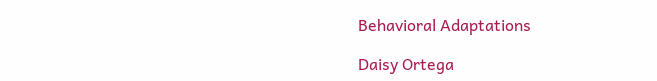Behavioral Adaptations

Daisy Ortega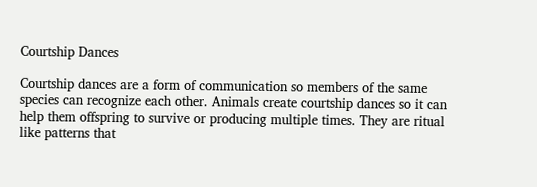Courtship Dances

Courtship dances are a form of communication so members of the same species can recognize each other. Animals create courtship dances so it can help them offspring to survive or producing multiple times. They are ritual like patterns that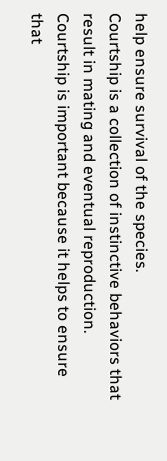help ensure survival of the species.
Courtship is a collection of instinctive behaviors that result in mating and eventual reproduction. Courtship is important because it helps to ensure that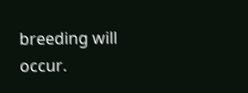breeding will occur.